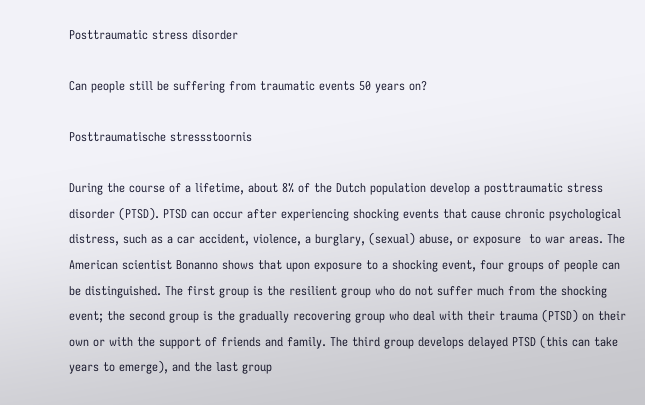Posttraumatic stress disorder

Can people still be suffering from traumatic events 50 years on?

Posttraumatische stressstoornis

During the course of a lifetime, about 8% of the Dutch population develop a posttraumatic stress disorder (PTSD). PTSD can occur after experiencing shocking events that cause chronic psychological distress, such as a car accident, violence, a burglary, (sexual) abuse, or exposure  to war areas. The American scientist Bonanno shows that upon exposure to a shocking event, four groups of people can be distinguished. The first group is the resilient group who do not suffer much from the shocking event; the second group is the gradually recovering group who deal with their trauma (PTSD) on their own or with the support of friends and family. The third group develops delayed PTSD (this can take years to emerge), and the last group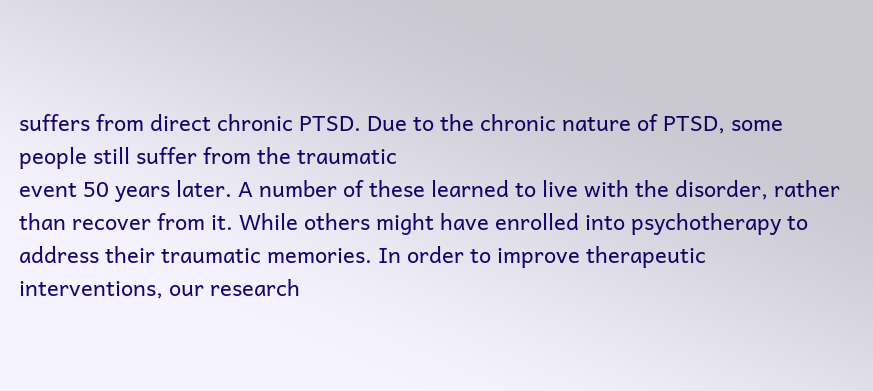suffers from direct chronic PTSD. Due to the chronic nature of PTSD, some people still suffer from the traumatic
event 50 years later. A number of these learned to live with the disorder, rather than recover from it. While others might have enrolled into psychotherapy to address their traumatic memories. In order to improve therapeutic interventions, our research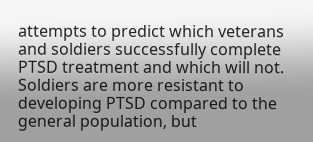attempts to predict which veterans  and soldiers successfully complete PTSD treatment and which will not. Soldiers are more resistant to developing PTSD compared to the general population, but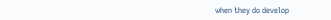when they do develop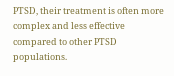PTSD, their treatment is often more complex and less effective compared to other PTSD populations.